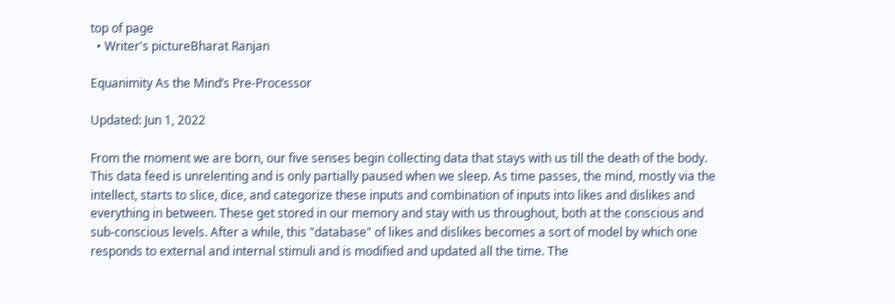top of page
  • Writer's pictureBharat Ranjan

Equanimity As the Mind’s Pre-Processor

Updated: Jun 1, 2022

From the moment we are born, our five senses begin collecting data that stays with us till the death of the body. This data feed is unrelenting and is only partially paused when we sleep. As time passes, the mind, mostly via the intellect, starts to slice, dice, and categorize these inputs and combination of inputs into likes and dislikes and everything in between. These get stored in our memory and stay with us throughout, both at the conscious and sub-conscious levels. After a while, this "database" of likes and dislikes becomes a sort of model by which one responds to external and internal stimuli and is modified and updated all the time. The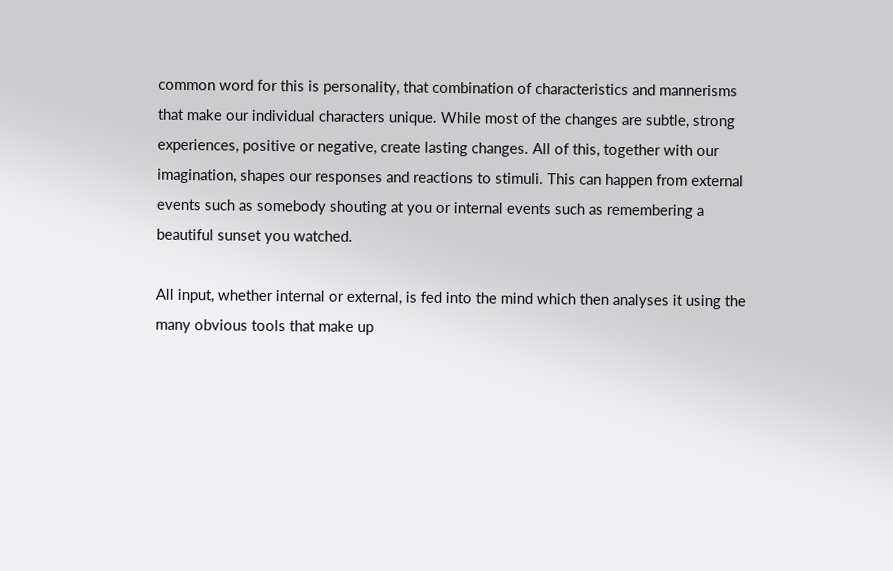common word for this is personality, that combination of characteristics and mannerisms that make our individual characters unique. While most of the changes are subtle, strong experiences, positive or negative, create lasting changes. All of this, together with our imagination, shapes our responses and reactions to stimuli. This can happen from external events such as somebody shouting at you or internal events such as remembering a beautiful sunset you watched.

All input, whether internal or external, is fed into the mind which then analyses it using the many obvious tools that make up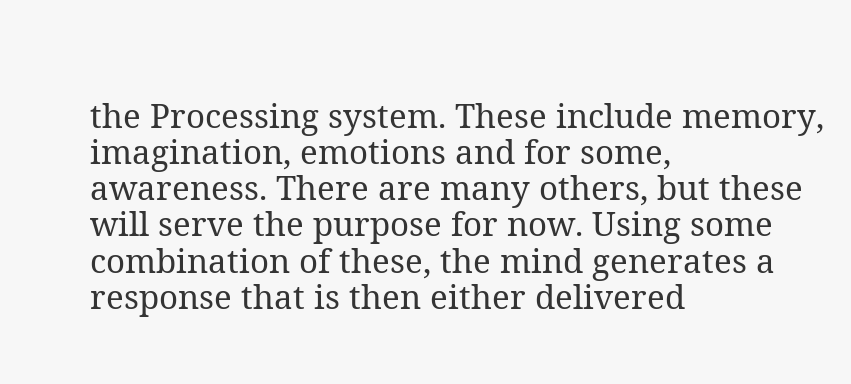the Processing system. These include memory, imagination, emotions and for some, awareness. There are many others, but these will serve the purpose for now. Using some combination of these, the mind generates a response that is then either delivered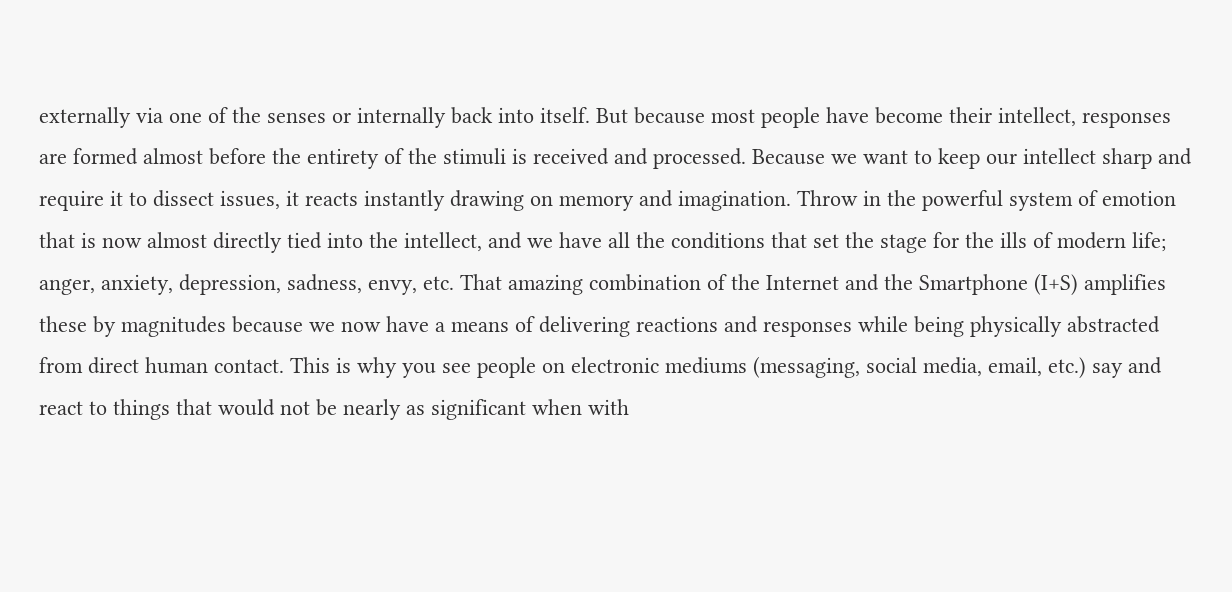externally via one of the senses or internally back into itself. But because most people have become their intellect, responses are formed almost before the entirety of the stimuli is received and processed. Because we want to keep our intellect sharp and require it to dissect issues, it reacts instantly drawing on memory and imagination. Throw in the powerful system of emotion that is now almost directly tied into the intellect, and we have all the conditions that set the stage for the ills of modern life; anger, anxiety, depression, sadness, envy, etc. That amazing combination of the Internet and the Smartphone (I+S) amplifies these by magnitudes because we now have a means of delivering reactions and responses while being physically abstracted from direct human contact. This is why you see people on electronic mediums (messaging, social media, email, etc.) say and react to things that would not be nearly as significant when with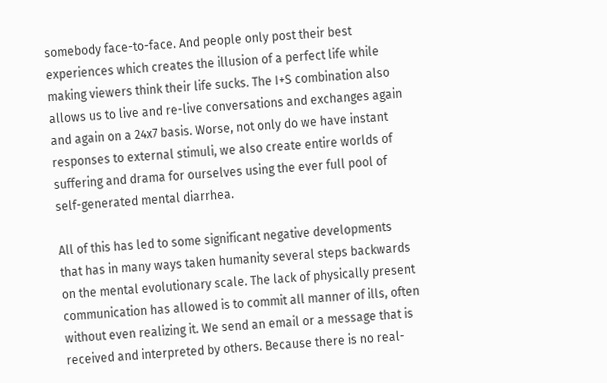somebody face-to-face. And people only post their best experiences which creates the illusion of a perfect life while making viewers think their life sucks. The I+S combination also allows us to live and re-live conversations and exchanges again and again on a 24x7 basis. Worse, not only do we have instant responses to external stimuli, we also create entire worlds of suffering and drama for ourselves using the ever full pool of self-generated mental diarrhea.

All of this has led to some significant negative developments that has in many ways taken humanity several steps backwards on the mental evolutionary scale. The lack of physically present communication has allowed is to commit all manner of ills, often without even realizing it. We send an email or a message that is received and interpreted by others. Because there is no real-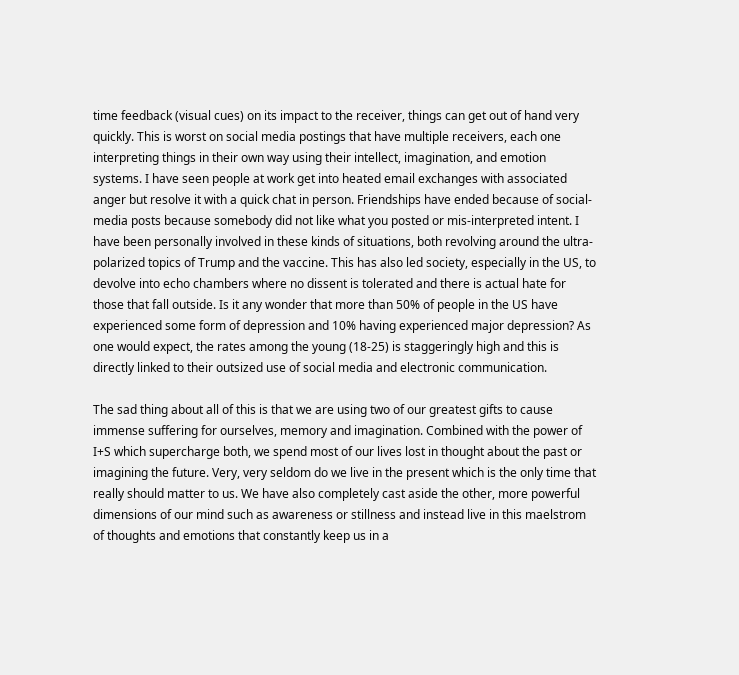time feedback (visual cues) on its impact to the receiver, things can get out of hand very quickly. This is worst on social media postings that have multiple receivers, each one interpreting things in their own way using their intellect, imagination, and emotion systems. I have seen people at work get into heated email exchanges with associated anger but resolve it with a quick chat in person. Friendships have ended because of social-media posts because somebody did not like what you posted or mis-interpreted intent. I have been personally involved in these kinds of situations, both revolving around the ultra-polarized topics of Trump and the vaccine. This has also led society, especially in the US, to devolve into echo chambers where no dissent is tolerated and there is actual hate for those that fall outside. Is it any wonder that more than 50% of people in the US have experienced some form of depression and 10% having experienced major depression? As one would expect, the rates among the young (18-25) is staggeringly high and this is directly linked to their outsized use of social media and electronic communication.

The sad thing about all of this is that we are using two of our greatest gifts to cause immense suffering for ourselves, memory and imagination. Combined with the power of I+S which supercharge both, we spend most of our lives lost in thought about the past or imagining the future. Very, very seldom do we live in the present which is the only time that really should matter to us. We have also completely cast aside the other, more powerful dimensions of our mind such as awareness or stillness and instead live in this maelstrom of thoughts and emotions that constantly keep us in a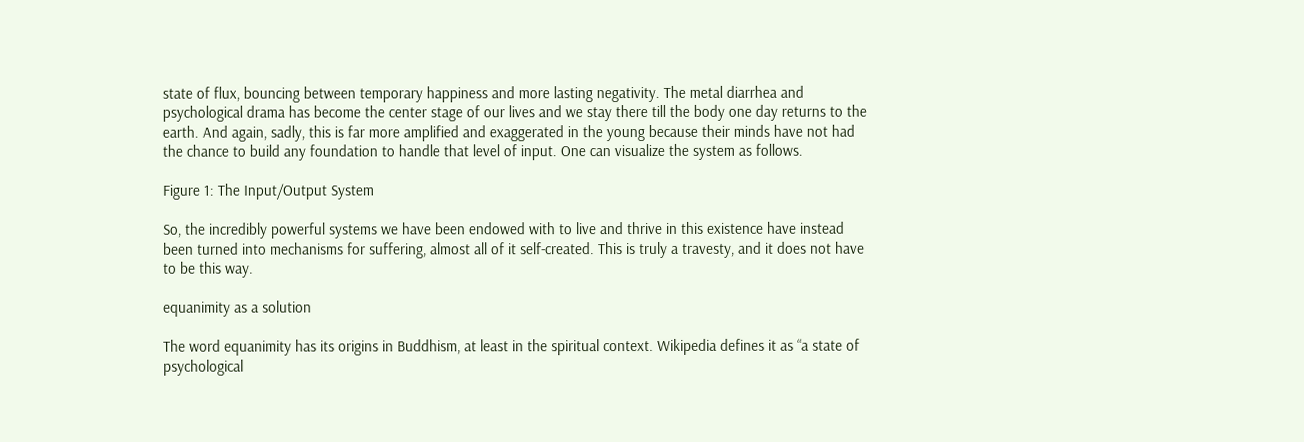state of flux, bouncing between temporary happiness and more lasting negativity. The metal diarrhea and psychological drama has become the center stage of our lives and we stay there till the body one day returns to the earth. And again, sadly, this is far more amplified and exaggerated in the young because their minds have not had the chance to build any foundation to handle that level of input. One can visualize the system as follows.

Figure 1: The Input/Output System

So, the incredibly powerful systems we have been endowed with to live and thrive in this existence have instead been turned into mechanisms for suffering, almost all of it self-created. This is truly a travesty, and it does not have to be this way.

equanimity as a solution

The word equanimity has its origins in Buddhism, at least in the spiritual context. Wikipedia defines it as “a state of psychological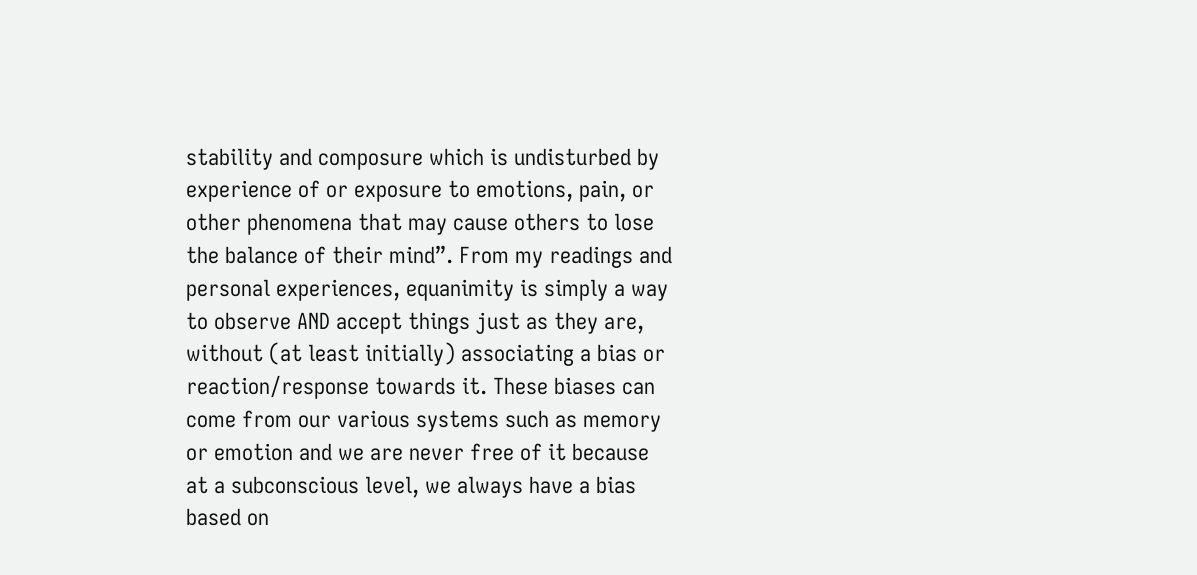stability and composure which is undisturbed by experience of or exposure to emotions, pain, or other phenomena that may cause others to lose the balance of their mind”. From my readings and personal experiences, equanimity is simply a way to observe AND accept things just as they are, without (at least initially) associating a bias or reaction/response towards it. These biases can come from our various systems such as memory or emotion and we are never free of it because at a subconscious level, we always have a bias based on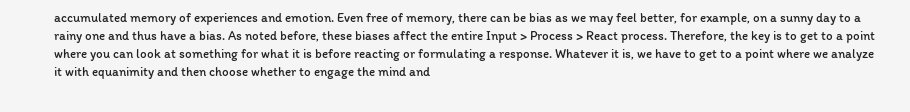accumulated memory of experiences and emotion. Even free of memory, there can be bias as we may feel better, for example, on a sunny day to a rainy one and thus have a bias. As noted before, these biases affect the entire Input > Process > React process. Therefore, the key is to get to a point where you can look at something for what it is before reacting or formulating a response. Whatever it is, we have to get to a point where we analyze it with equanimity and then choose whether to engage the mind and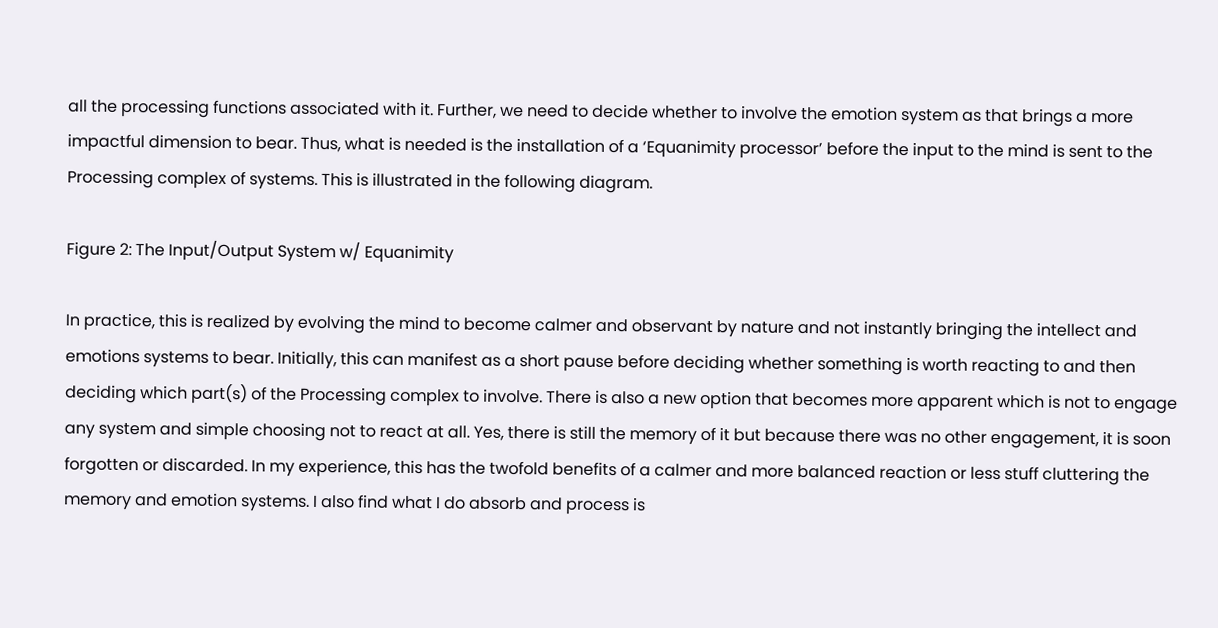all the processing functions associated with it. Further, we need to decide whether to involve the emotion system as that brings a more impactful dimension to bear. Thus, what is needed is the installation of a ‘Equanimity processor’ before the input to the mind is sent to the Processing complex of systems. This is illustrated in the following diagram.

Figure 2: The Input/Output System w/ Equanimity

In practice, this is realized by evolving the mind to become calmer and observant by nature and not instantly bringing the intellect and emotions systems to bear. Initially, this can manifest as a short pause before deciding whether something is worth reacting to and then deciding which part(s) of the Processing complex to involve. There is also a new option that becomes more apparent which is not to engage any system and simple choosing not to react at all. Yes, there is still the memory of it but because there was no other engagement, it is soon forgotten or discarded. In my experience, this has the twofold benefits of a calmer and more balanced reaction or less stuff cluttering the memory and emotion systems. I also find what I do absorb and process is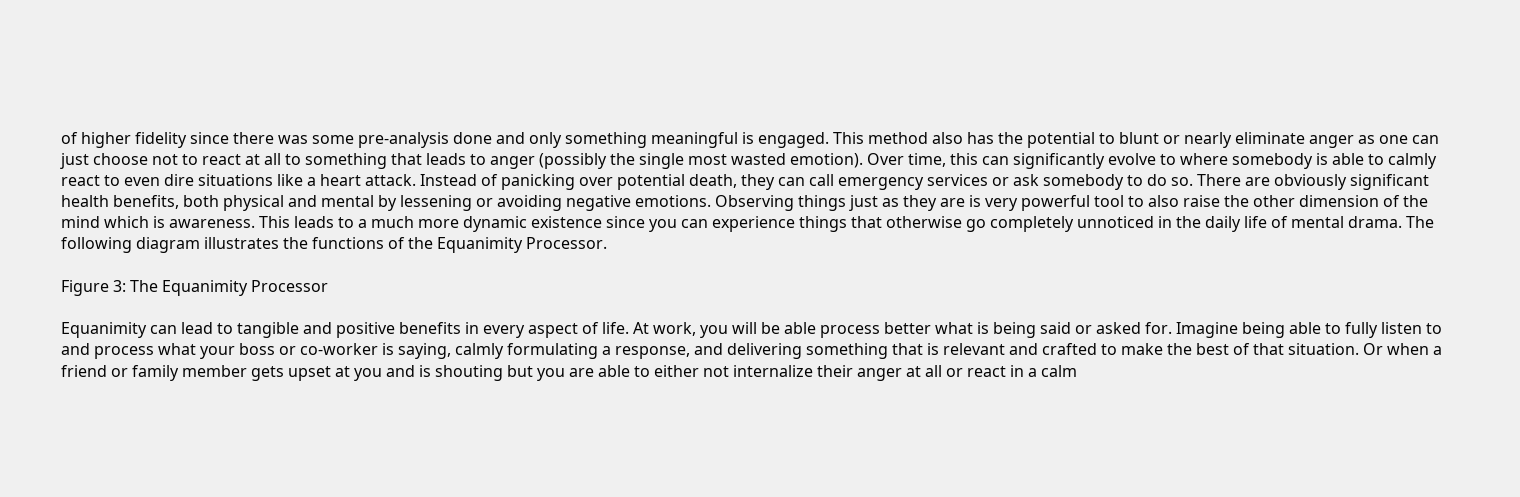of higher fidelity since there was some pre-analysis done and only something meaningful is engaged. This method also has the potential to blunt or nearly eliminate anger as one can just choose not to react at all to something that leads to anger (possibly the single most wasted emotion). Over time, this can significantly evolve to where somebody is able to calmly react to even dire situations like a heart attack. Instead of panicking over potential death, they can call emergency services or ask somebody to do so. There are obviously significant health benefits, both physical and mental by lessening or avoiding negative emotions. Observing things just as they are is very powerful tool to also raise the other dimension of the mind which is awareness. This leads to a much more dynamic existence since you can experience things that otherwise go completely unnoticed in the daily life of mental drama. The following diagram illustrates the functions of the Equanimity Processor.

Figure 3: The Equanimity Processor

Equanimity can lead to tangible and positive benefits in every aspect of life. At work, you will be able process better what is being said or asked for. Imagine being able to fully listen to and process what your boss or co-worker is saying, calmly formulating a response, and delivering something that is relevant and crafted to make the best of that situation. Or when a friend or family member gets upset at you and is shouting but you are able to either not internalize their anger at all or react in a calm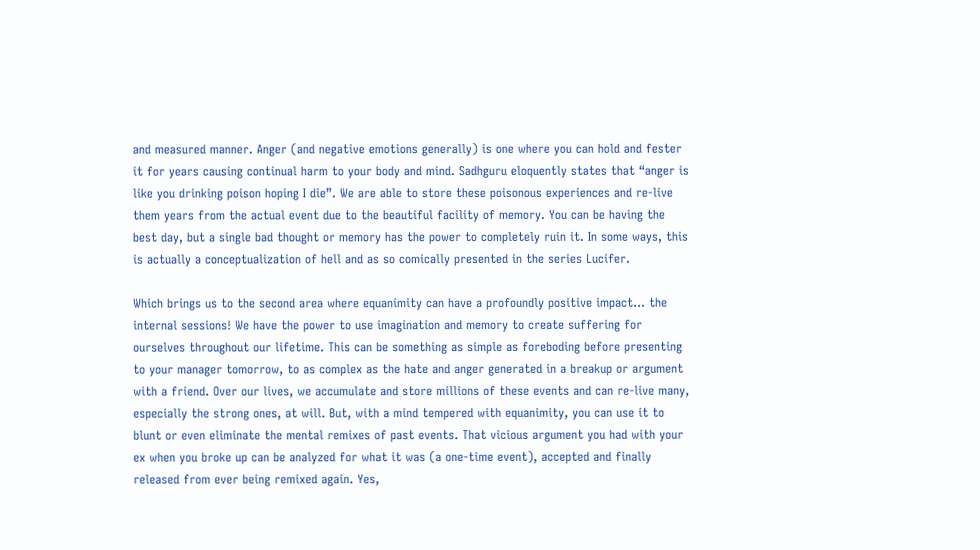and measured manner. Anger (and negative emotions generally) is one where you can hold and fester it for years causing continual harm to your body and mind. Sadhguru eloquently states that “anger is like you drinking poison hoping I die”. We are able to store these poisonous experiences and re-live them years from the actual event due to the beautiful facility of memory. You can be having the best day, but a single bad thought or memory has the power to completely ruin it. In some ways, this is actually a conceptualization of hell and as so comically presented in the series Lucifer.

Which brings us to the second area where equanimity can have a profoundly positive impact… the internal sessions! We have the power to use imagination and memory to create suffering for ourselves throughout our lifetime. This can be something as simple as foreboding before presenting to your manager tomorrow, to as complex as the hate and anger generated in a breakup or argument with a friend. Over our lives, we accumulate and store millions of these events and can re-live many, especially the strong ones, at will. But, with a mind tempered with equanimity, you can use it to blunt or even eliminate the mental remixes of past events. That vicious argument you had with your ex when you broke up can be analyzed for what it was (a one-time event), accepted and finally released from ever being remixed again. Yes,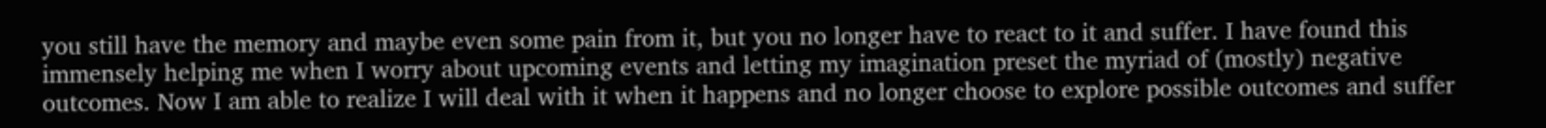you still have the memory and maybe even some pain from it, but you no longer have to react to it and suffer. I have found this immensely helping me when I worry about upcoming events and letting my imagination preset the myriad of (mostly) negative outcomes. Now I am able to realize I will deal with it when it happens and no longer choose to explore possible outcomes and suffer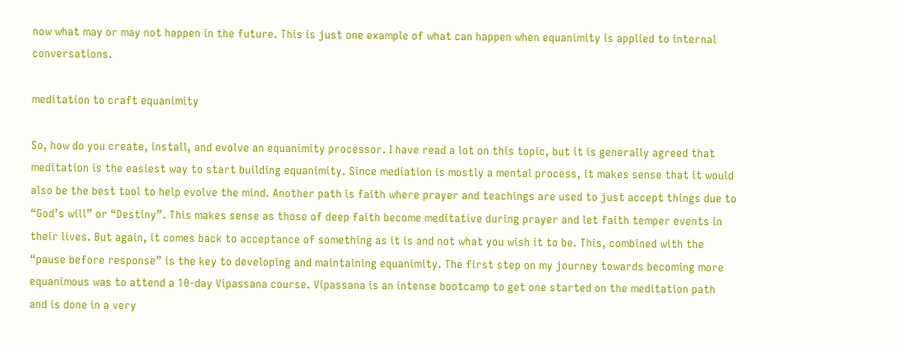now what may or may not happen in the future. This is just one example of what can happen when equanimity is applied to internal conversations.

meditation to craft equanimity

So, how do you create, install, and evolve an equanimity processor. I have read a lot on this topic, but it is generally agreed that meditation is the easiest way to start building equanimity. Since mediation is mostly a mental process, it makes sense that it would also be the best tool to help evolve the mind. Another path is faith where prayer and teachings are used to just accept things due to “God’s will” or “Destiny”. This makes sense as those of deep faith become meditative during prayer and let faith temper events in their lives. But again, it comes back to acceptance of something as it is and not what you wish it to be. This, combined with the “pause before response” is the key to developing and maintaining equanimity. The first step on my journey towards becoming more equanimous was to attend a 10-day Vipassana course. Vipassana is an intense bootcamp to get one started on the meditation path and is done in a very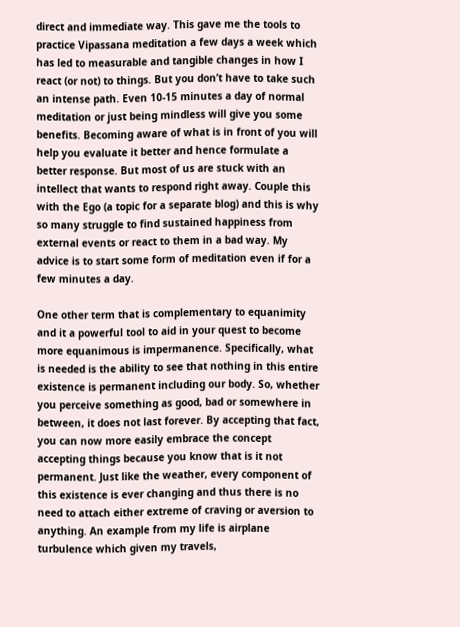direct and immediate way. This gave me the tools to practice Vipassana meditation a few days a week which has led to measurable and tangible changes in how I react (or not) to things. But you don’t have to take such an intense path. Even 10-15 minutes a day of normal meditation or just being mindless will give you some benefits. Becoming aware of what is in front of you will help you evaluate it better and hence formulate a better response. But most of us are stuck with an intellect that wants to respond right away. Couple this with the Ego (a topic for a separate blog) and this is why so many struggle to find sustained happiness from external events or react to them in a bad way. My advice is to start some form of meditation even if for a few minutes a day.

One other term that is complementary to equanimity and it a powerful tool to aid in your quest to become more equanimous is impermanence. Specifically, what is needed is the ability to see that nothing in this entire existence is permanent including our body. So, whether you perceive something as good, bad or somewhere in between, it does not last forever. By accepting that fact, you can now more easily embrace the concept accepting things because you know that is it not permanent. Just like the weather, every component of this existence is ever changing and thus there is no need to attach either extreme of craving or aversion to anything. An example from my life is airplane turbulence which given my travels,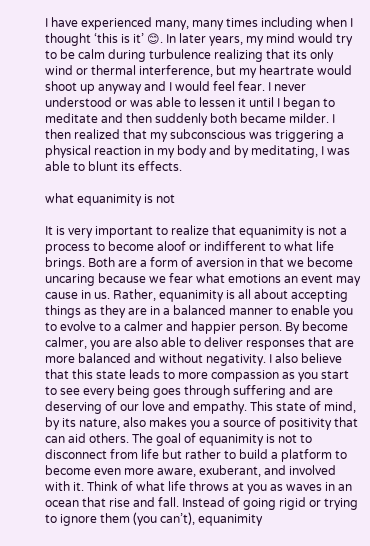I have experienced many, many times including when I thought ‘this is it’ 😊. In later years, my mind would try to be calm during turbulence realizing that its only wind or thermal interference, but my heartrate would shoot up anyway and I would feel fear. I never understood or was able to lessen it until I began to meditate and then suddenly both became milder. I then realized that my subconscious was triggering a physical reaction in my body and by meditating, I was able to blunt its effects.

what equanimity is not

It is very important to realize that equanimity is not a process to become aloof or indifferent to what life brings. Both are a form of aversion in that we become uncaring because we fear what emotions an event may cause in us. Rather, equanimity is all about accepting things as they are in a balanced manner to enable you to evolve to a calmer and happier person. By become calmer, you are also able to deliver responses that are more balanced and without negativity. I also believe that this state leads to more compassion as you start to see every being goes through suffering and are deserving of our love and empathy. This state of mind, by its nature, also makes you a source of positivity that can aid others. The goal of equanimity is not to disconnect from life but rather to build a platform to become even more aware, exuberant, and involved with it. Think of what life throws at you as waves in an ocean that rise and fall. Instead of going rigid or trying to ignore them (you can’t), equanimity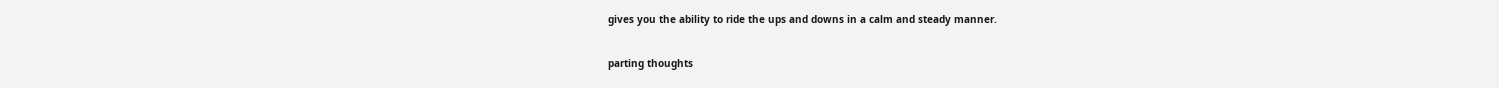gives you the ability to ride the ups and downs in a calm and steady manner.

parting thoughts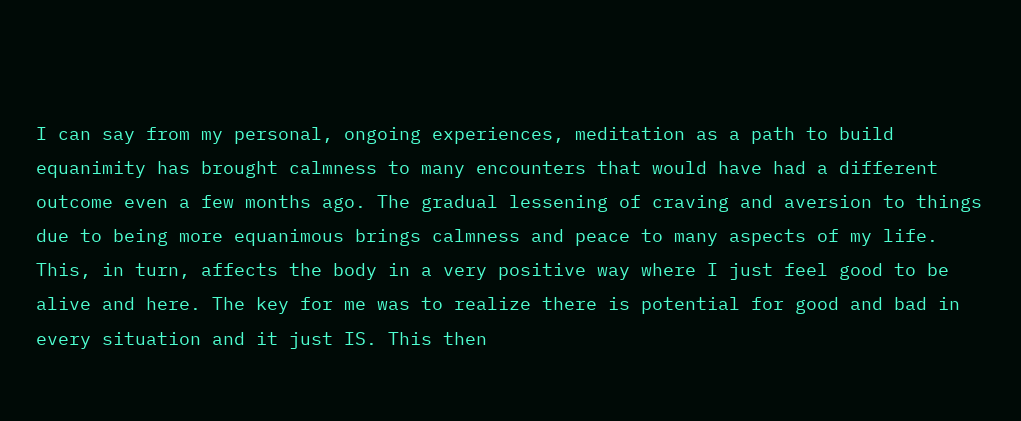I can say from my personal, ongoing experiences, meditation as a path to build equanimity has brought calmness to many encounters that would have had a different outcome even a few months ago. The gradual lessening of craving and aversion to things due to being more equanimous brings calmness and peace to many aspects of my life. This, in turn, affects the body in a very positive way where I just feel good to be alive and here. The key for me was to realize there is potential for good and bad in every situation and it just IS. This then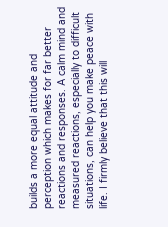builds a more equal attitude and perception which makes for far better reactions and responses. A calm mind and measured reactions, especially to difficult situations, can help you make peace with life. I firmly believe that this will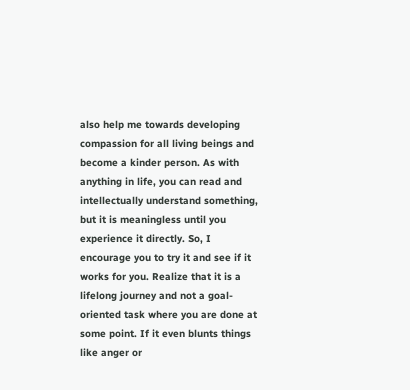also help me towards developing compassion for all living beings and become a kinder person. As with anything in life, you can read and intellectually understand something, but it is meaningless until you experience it directly. So, I encourage you to try it and see if it works for you. Realize that it is a lifelong journey and not a goal-oriented task where you are done at some point. If it even blunts things like anger or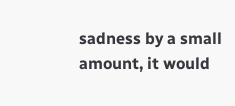sadness by a small amount, it would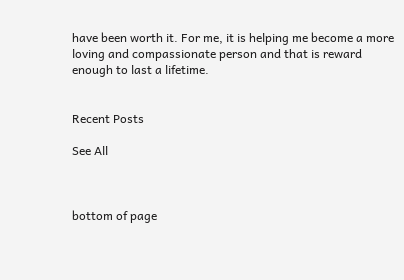have been worth it. For me, it is helping me become a more loving and compassionate person and that is reward enough to last a lifetime.


Recent Posts

See All



bottom of page